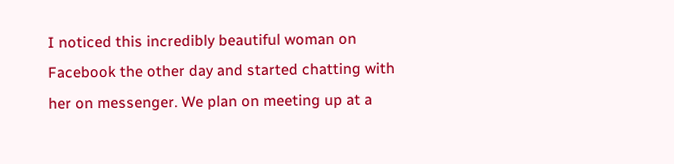I noticed this incredibly beautiful woman on Facebook the other day and started chatting with her on messenger. We plan on meeting up at a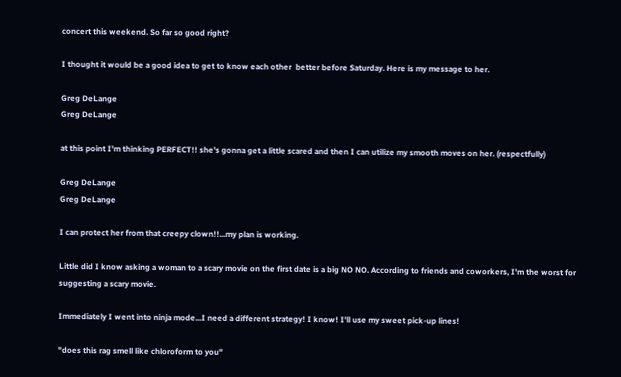concert this weekend. So far so good right?

I thought it would be a good idea to get to know each other  better before Saturday. Here is my message to her.

Greg DeLange
Greg DeLange

at this point I'm thinking PERFECT!! she's gonna get a little scared and then I can utilize my smooth moves on her. (respectfully)

Greg DeLange
Greg DeLange

I can protect her from that creepy clown!!...my plan is working.

Little did I know asking a woman to a scary movie on the first date is a big NO NO. According to friends and coworkers, I'm the worst for suggesting a scary movie.

Immediately I went into ninja mode...I need a different strategy! I know! I'll use my sweet pick-up lines!

"does this rag smell like chloroform to you"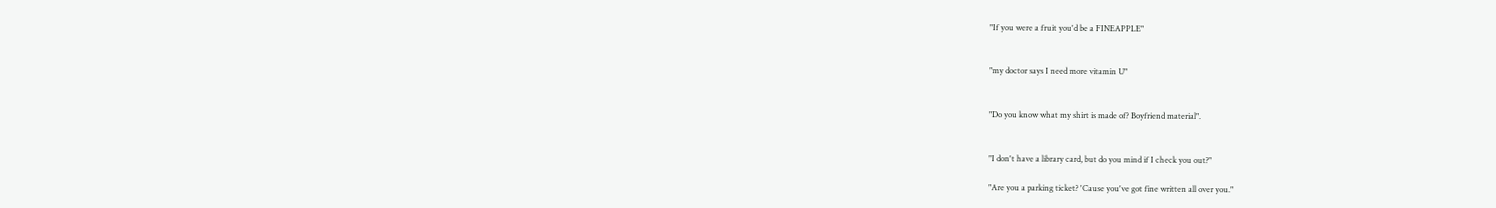"If you were a fruit you'd be a FINEAPPLE"


"my doctor says I need more vitamin U"


"Do you know what my shirt is made of? Boyfriend material".


"I don't have a library card, but do you mind if I check you out?"

"Are you a parking ticket? 'Cause you've got fine written all over you."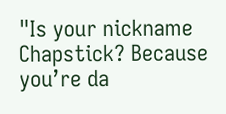"Is your nickname Chapstick? Because you’re da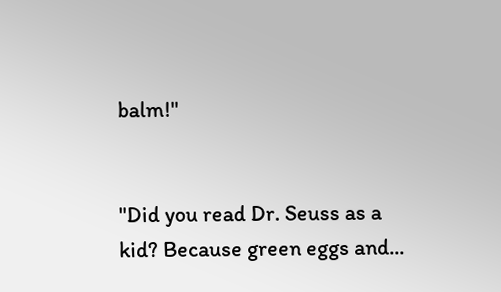balm!"


"Did you read Dr. Seuss as a kid? Because green eggs and...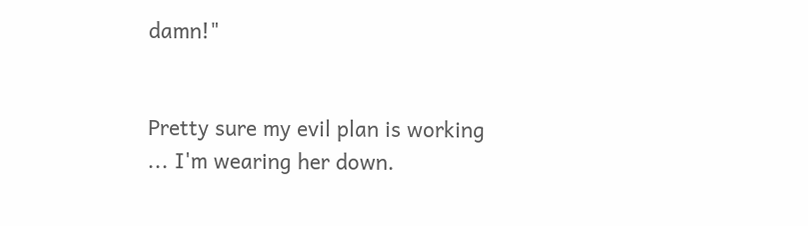damn!"


Pretty sure my evil plan is working ... I'm wearing her down.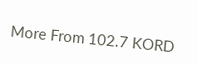More From 102.7 KORD